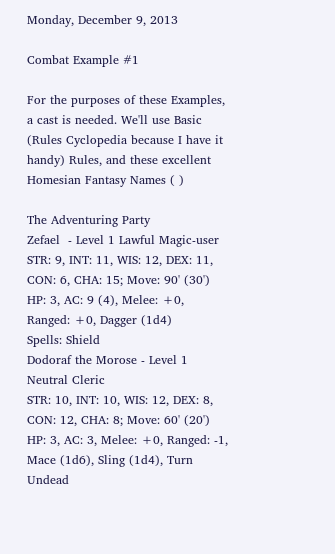Monday, December 9, 2013

Combat Example #1

For the purposes of these Examples, a cast is needed. We'll use Basic (Rules Cyclopedia because I have it handy) Rules, and these excellent Homesian Fantasy Names ( )

The Adventuring Party
Zefael  - Level 1 Lawful Magic-user
STR: 9, INT: 11, WIS: 12, DEX: 11, CON: 6, CHA: 15; Move: 90' (30')
HP: 3, AC: 9 (4), Melee: +0, Ranged: +0, Dagger (1d4)
Spells: Shield
Dodoraf the Morose - Level 1 Neutral Cleric
STR: 10, INT: 10, WIS: 12, DEX: 8, CON: 12, CHA: 8; Move: 60' (20')
HP: 3, AC: 3, Melee: +0, Ranged: -1, Mace (1d6), Sling (1d4), Turn Undead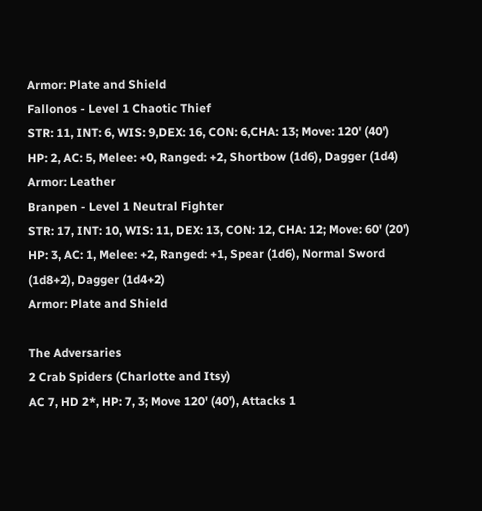Armor: Plate and Shield
Fallonos - Level 1 Chaotic Thief
STR: 11, INT: 6, WIS: 9,DEX: 16, CON: 6,CHA: 13; Move: 120' (40')
HP: 2, AC: 5, Melee: +0, Ranged: +2, Shortbow (1d6), Dagger (1d4)
Armor: Leather
Branpen - Level 1 Neutral Fighter
STR: 17, INT: 10, WIS: 11, DEX: 13, CON: 12, CHA: 12; Move: 60' (20')
HP: 3, AC: 1, Melee: +2, Ranged: +1, Spear (1d6), Normal Sword (1d8+2), Dagger (1d4+2)
Armor: Plate and Shield

The Adversaries
2 Crab Spiders (Charlotte and Itsy)
AC 7, HD 2*, HP: 7, 3; Move 120' (40'), Attacks 1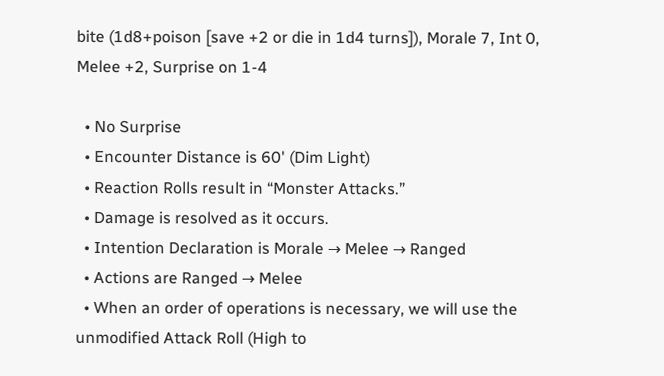bite (1d8+poison [save +2 or die in 1d4 turns]), Morale 7, Int 0, Melee +2, Surprise on 1-4

  • No Surprise
  • Encounter Distance is 60' (Dim Light)
  • Reaction Rolls result in “Monster Attacks.”
  • Damage is resolved as it occurs.
  • Intention Declaration is Morale → Melee → Ranged
  • Actions are Ranged → Melee
  • When an order of operations is necessary, we will use the unmodified Attack Roll (High to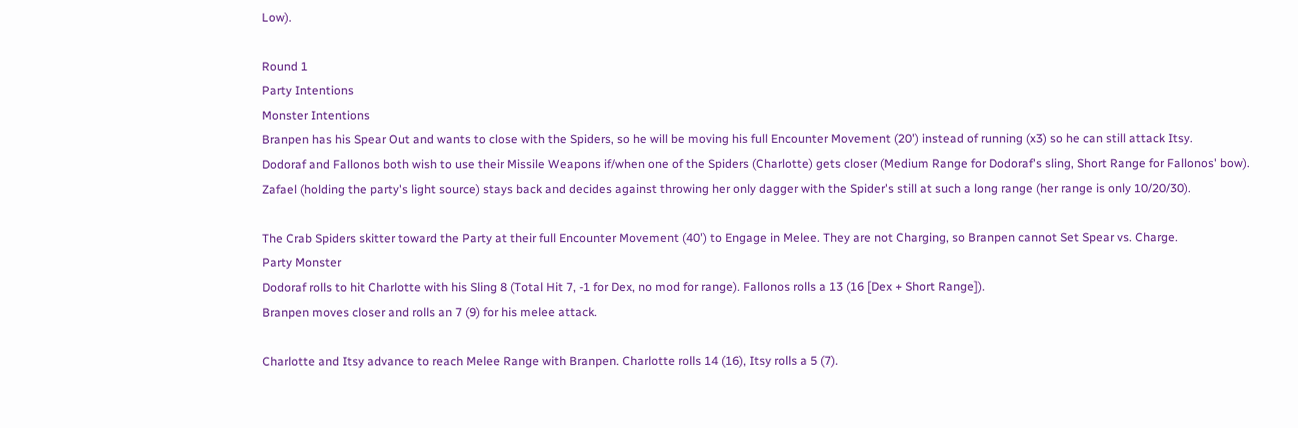Low).

Round 1
Party Intentions
Monster Intentions
Branpen has his Spear Out and wants to close with the Spiders, so he will be moving his full Encounter Movement (20') instead of running (x3) so he can still attack Itsy.
Dodoraf and Fallonos both wish to use their Missile Weapons if/when one of the Spiders (Charlotte) gets closer (Medium Range for Dodoraf's sling, Short Range for Fallonos' bow).
Zafael (holding the party's light source) stays back and decides against throwing her only dagger with the Spider's still at such a long range (her range is only 10/20/30).

The Crab Spiders skitter toward the Party at their full Encounter Movement (40') to Engage in Melee. They are not Charging, so Branpen cannot Set Spear vs. Charge.
Party Monster
Dodoraf rolls to hit Charlotte with his Sling 8 (Total Hit 7, -1 for Dex, no mod for range). Fallonos rolls a 13 (16 [Dex + Short Range]).
Branpen moves closer and rolls an 7 (9) for his melee attack.

Charlotte and Itsy advance to reach Melee Range with Branpen. Charlotte rolls 14 (16), Itsy rolls a 5 (7).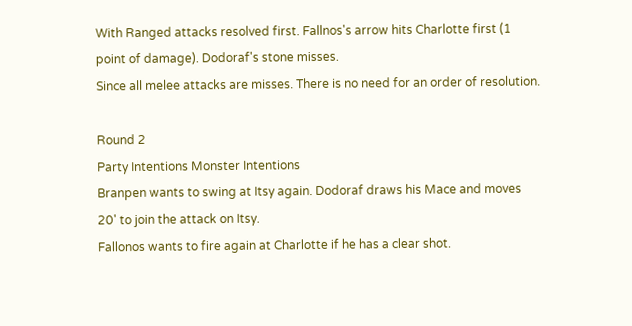With Ranged attacks resolved first. Fallnos's arrow hits Charlotte first (1 point of damage). Dodoraf's stone misses.
Since all melee attacks are misses. There is no need for an order of resolution.

Round 2
Party Intentions Monster Intentions
Branpen wants to swing at Itsy again. Dodoraf draws his Mace and moves 20' to join the attack on Itsy.
Fallonos wants to fire again at Charlotte if he has a clear shot.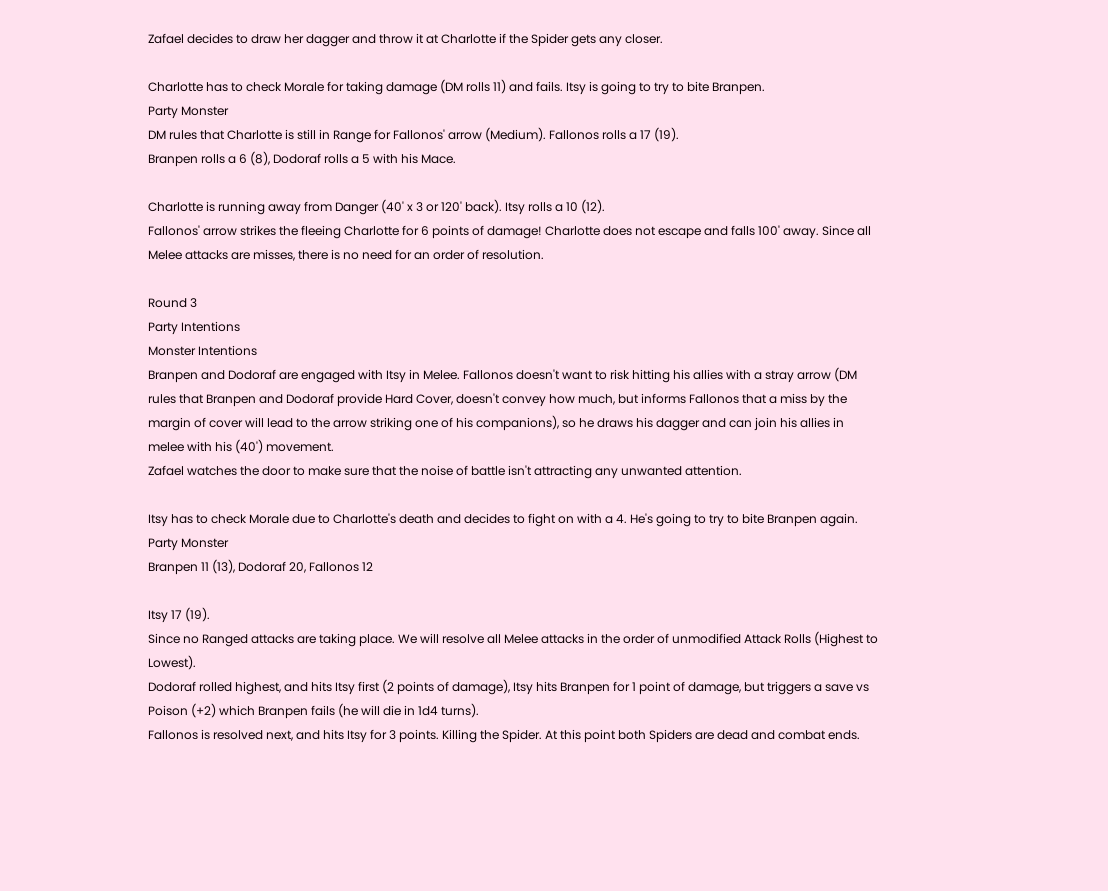Zafael decides to draw her dagger and throw it at Charlotte if the Spider gets any closer.

Charlotte has to check Morale for taking damage (DM rolls 11) and fails. Itsy is going to try to bite Branpen.
Party Monster
DM rules that Charlotte is still in Range for Fallonos' arrow (Medium). Fallonos rolls a 17 (19).
Branpen rolls a 6 (8), Dodoraf rolls a 5 with his Mace.

Charlotte is running away from Danger (40' x 3 or 120' back). Itsy rolls a 10 (12).
Fallonos' arrow strikes the fleeing Charlotte for 6 points of damage! Charlotte does not escape and falls 100' away. Since all Melee attacks are misses, there is no need for an order of resolution.

Round 3
Party Intentions
Monster Intentions
Branpen and Dodoraf are engaged with Itsy in Melee. Fallonos doesn't want to risk hitting his allies with a stray arrow (DM rules that Branpen and Dodoraf provide Hard Cover, doesn't convey how much, but informs Fallonos that a miss by the margin of cover will lead to the arrow striking one of his companions), so he draws his dagger and can join his allies in melee with his (40') movement.
Zafael watches the door to make sure that the noise of battle isn't attracting any unwanted attention.

Itsy has to check Morale due to Charlotte's death and decides to fight on with a 4. He's going to try to bite Branpen again.
Party Monster
Branpen 11 (13), Dodoraf 20, Fallonos 12

Itsy 17 (19).
Since no Ranged attacks are taking place. We will resolve all Melee attacks in the order of unmodified Attack Rolls (Highest to Lowest).
Dodoraf rolled highest, and hits Itsy first (2 points of damage), Itsy hits Branpen for 1 point of damage, but triggers a save vs Poison (+2) which Branpen fails (he will die in 1d4 turns).
Fallonos is resolved next, and hits Itsy for 3 points. Killing the Spider. At this point both Spiders are dead and combat ends.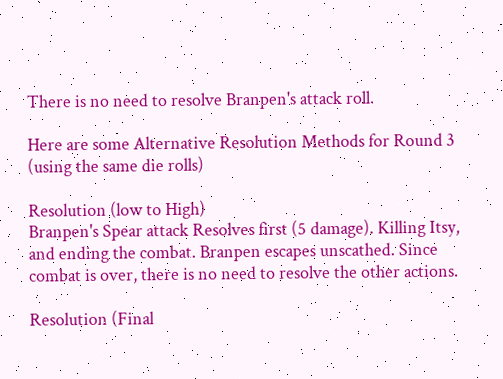There is no need to resolve Branpen's attack roll.

Here are some Alternative Resolution Methods for Round 3 (using the same die rolls)

Resolution (low to High)
Branpen's Spear attack Resolves first (5 damage). Killing Itsy, and ending the combat. Branpen escapes unscathed. Since combat is over, there is no need to resolve the other actions.

Resolution (Final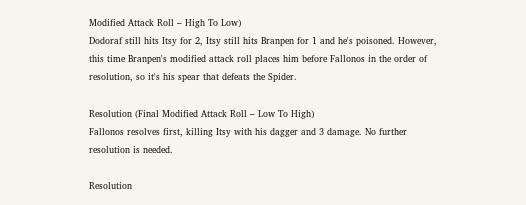Modified Attack Roll – High To Low)
Dodoraf still hits Itsy for 2, Itsy still hits Branpen for 1 and he's poisoned. However, this time Branpen's modified attack roll places him before Fallonos in the order of resolution, so it's his spear that defeats the Spider.

Resolution (Final Modified Attack Roll – Low To High)
Fallonos resolves first, killing Itsy with his dagger and 3 damage. No further resolution is needed.

Resolution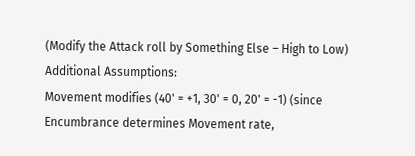(Modify the Attack roll by Something Else – High to Low)
Additional Assumptions:
Movement modifies (40' = +1, 30' = 0, 20' = -1) (since Encumbrance determines Movement rate,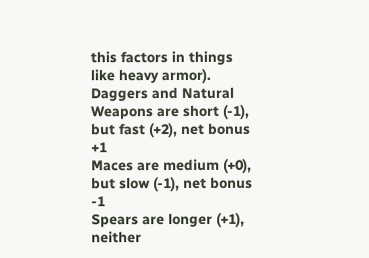this factors in things like heavy armor).
Daggers and Natural Weapons are short (-1), but fast (+2), net bonus +1
Maces are medium (+0), but slow (-1), net bonus -1
Spears are longer (+1), neither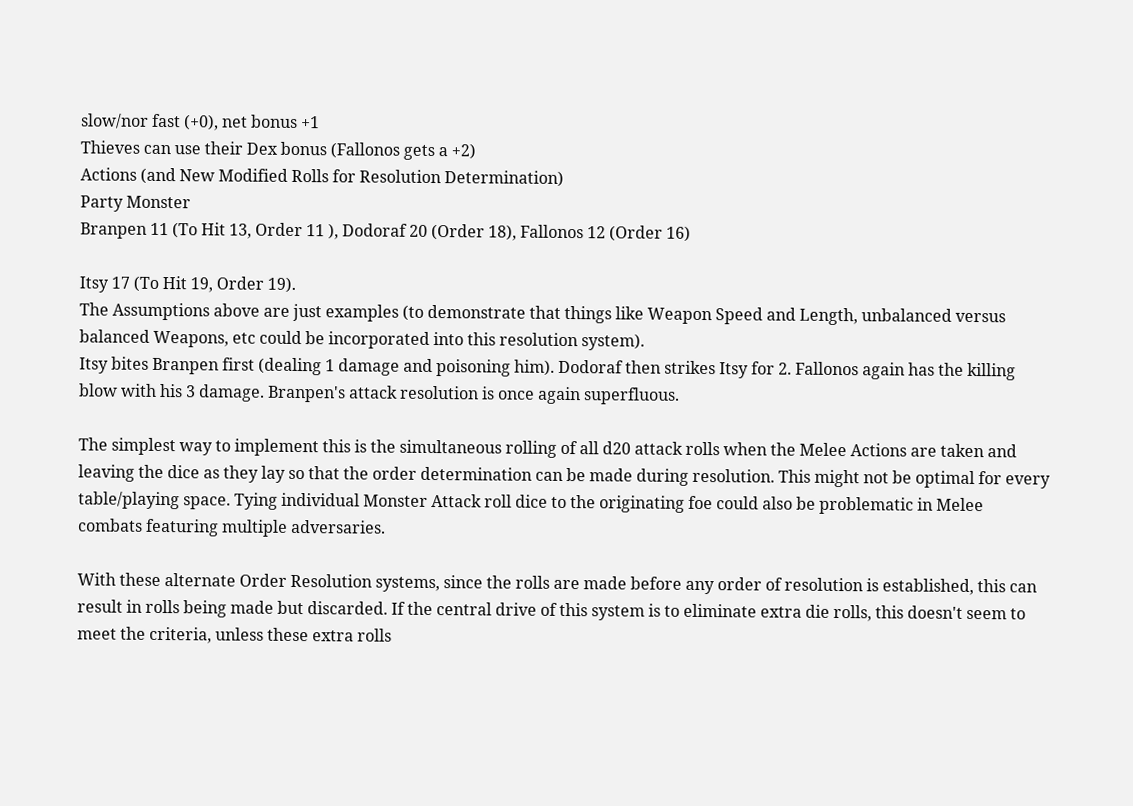slow/nor fast (+0), net bonus +1
Thieves can use their Dex bonus (Fallonos gets a +2)
Actions (and New Modified Rolls for Resolution Determination)
Party Monster
Branpen 11 (To Hit 13, Order 11 ), Dodoraf 20 (Order 18), Fallonos 12 (Order 16)

Itsy 17 (To Hit 19, Order 19).
The Assumptions above are just examples (to demonstrate that things like Weapon Speed and Length, unbalanced versus balanced Weapons, etc could be incorporated into this resolution system).
Itsy bites Branpen first (dealing 1 damage and poisoning him). Dodoraf then strikes Itsy for 2. Fallonos again has the killing blow with his 3 damage. Branpen's attack resolution is once again superfluous.

The simplest way to implement this is the simultaneous rolling of all d20 attack rolls when the Melee Actions are taken and leaving the dice as they lay so that the order determination can be made during resolution. This might not be optimal for every table/playing space. Tying individual Monster Attack roll dice to the originating foe could also be problematic in Melee combats featuring multiple adversaries.

With these alternate Order Resolution systems, since the rolls are made before any order of resolution is established, this can result in rolls being made but discarded. If the central drive of this system is to eliminate extra die rolls, this doesn't seem to meet the criteria, unless these extra rolls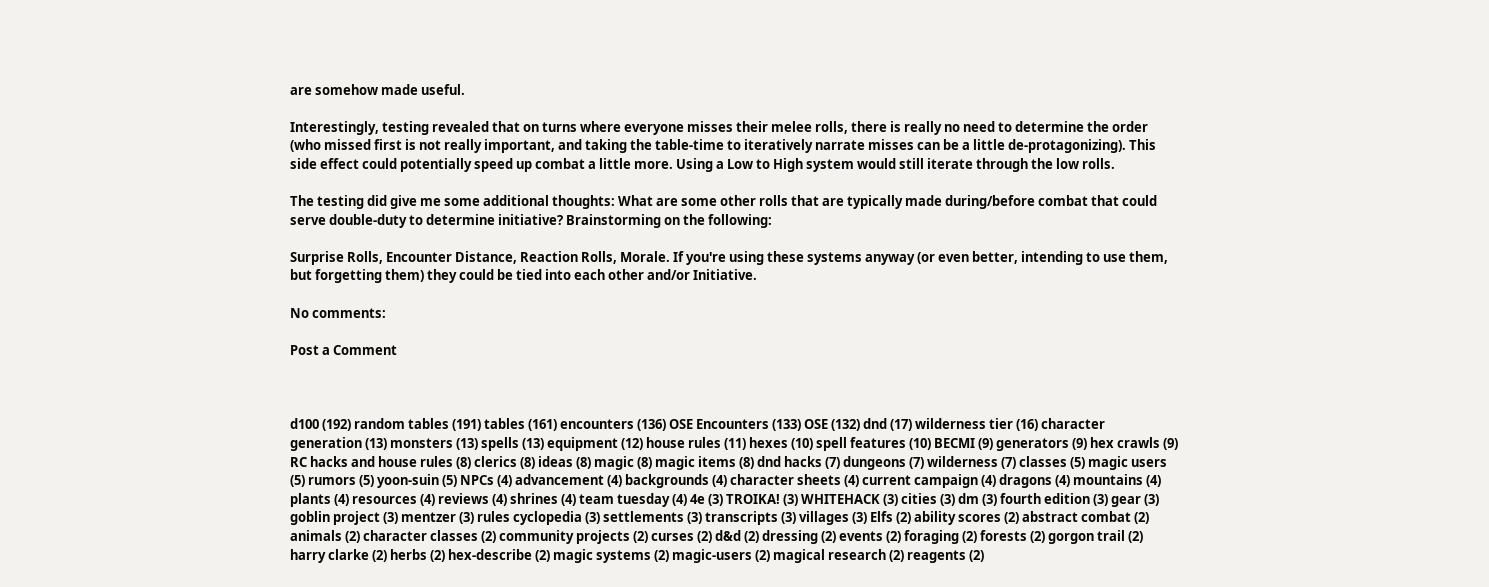are somehow made useful.

Interestingly, testing revealed that on turns where everyone misses their melee rolls, there is really no need to determine the order (who missed first is not really important, and taking the table-time to iteratively narrate misses can be a little de-protagonizing). This side effect could potentially speed up combat a little more. Using a Low to High system would still iterate through the low rolls.

The testing did give me some additional thoughts: What are some other rolls that are typically made during/before combat that could serve double-duty to determine initiative? Brainstorming on the following:

Surprise Rolls, Encounter Distance, Reaction Rolls, Morale. If you're using these systems anyway (or even better, intending to use them, but forgetting them) they could be tied into each other and/or Initiative.

No comments:

Post a Comment



d100 (192) random tables (191) tables (161) encounters (136) OSE Encounters (133) OSE (132) dnd (17) wilderness tier (16) character generation (13) monsters (13) spells (13) equipment (12) house rules (11) hexes (10) spell features (10) BECMI (9) generators (9) hex crawls (9) RC hacks and house rules (8) clerics (8) ideas (8) magic (8) magic items (8) dnd hacks (7) dungeons (7) wilderness (7) classes (5) magic users (5) rumors (5) yoon-suin (5) NPCs (4) advancement (4) backgrounds (4) character sheets (4) current campaign (4) dragons (4) mountains (4) plants (4) resources (4) reviews (4) shrines (4) team tuesday (4) 4e (3) TROIKA! (3) WHITEHACK (3) cities (3) dm (3) fourth edition (3) gear (3) goblin project (3) mentzer (3) rules cyclopedia (3) settlements (3) transcripts (3) villages (3) Elfs (2) ability scores (2) abstract combat (2) animals (2) character classes (2) community projects (2) curses (2) d&d (2) dressing (2) events (2) foraging (2) forests (2) gorgon trail (2) harry clarke (2) herbs (2) hex-describe (2) magic systems (2) magic-users (2) magical research (2) reagents (2)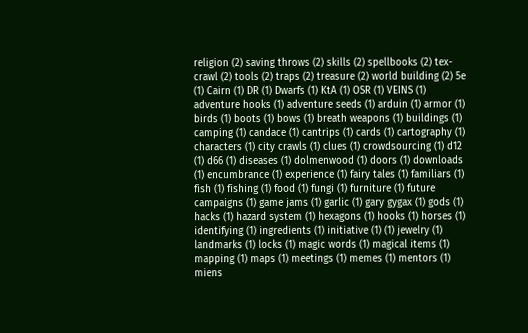religion (2) saving throws (2) skills (2) spellbooks (2) tex-crawl (2) tools (2) traps (2) treasure (2) world building (2) 5e (1) Cairn (1) DR (1) Dwarfs (1) KtA (1) OSR (1) VEINS (1) adventure hooks (1) adventure seeds (1) arduin (1) armor (1) birds (1) boots (1) bows (1) breath weapons (1) buildings (1) camping (1) candace (1) cantrips (1) cards (1) cartography (1) characters (1) city crawls (1) clues (1) crowdsourcing (1) d12 (1) d66 (1) diseases (1) dolmenwood (1) doors (1) downloads (1) encumbrance (1) experience (1) fairy tales (1) familiars (1) fish (1) fishing (1) food (1) fungi (1) furniture (1) future campaigns (1) game jams (1) garlic (1) gary gygax (1) gods (1) hacks (1) hazard system (1) hexagons (1) hooks (1) horses (1) identifying (1) ingredients (1) initiative (1) (1) jewelry (1) landmarks (1) locks (1) magic words (1) magical items (1) mapping (1) maps (1) meetings (1) memes (1) mentors (1) miens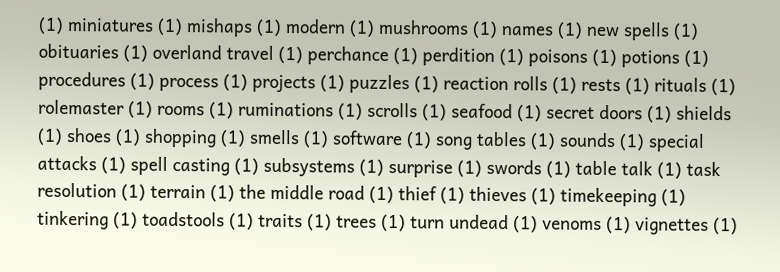(1) miniatures (1) mishaps (1) modern (1) mushrooms (1) names (1) new spells (1) obituaries (1) overland travel (1) perchance (1) perdition (1) poisons (1) potions (1) procedures (1) process (1) projects (1) puzzles (1) reaction rolls (1) rests (1) rituals (1) rolemaster (1) rooms (1) ruminations (1) scrolls (1) seafood (1) secret doors (1) shields (1) shoes (1) shopping (1) smells (1) software (1) song tables (1) sounds (1) special attacks (1) spell casting (1) subsystems (1) surprise (1) swords (1) table talk (1) task resolution (1) terrain (1) the middle road (1) thief (1) thieves (1) timekeeping (1) tinkering (1) toadstools (1) traits (1) trees (1) turn undead (1) venoms (1) vignettes (1)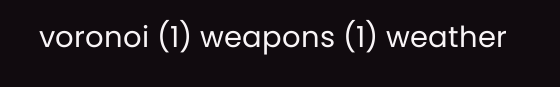voronoi (1) weapons (1) weather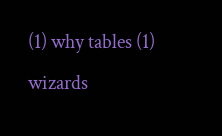(1) why tables (1) wizards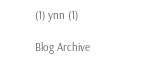(1) ynn (1)

Blog Archive